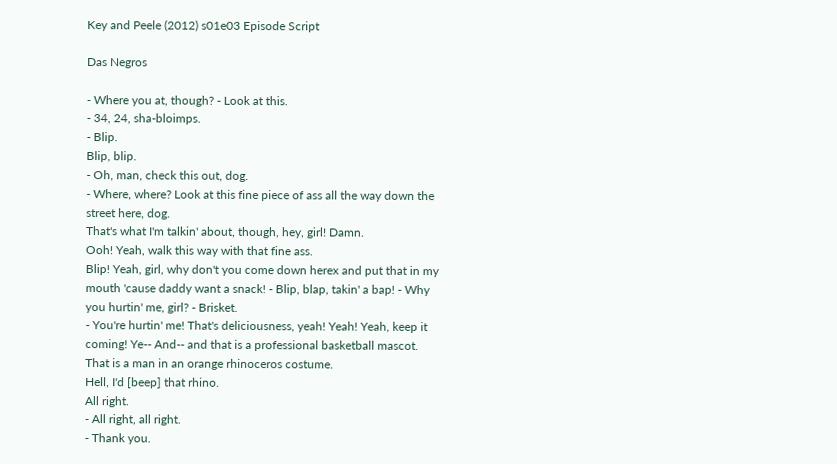Key and Peele (2012) s01e03 Episode Script

Das Negros

- Where you at, though? - Look at this.
- 34, 24, sha-bloimps.
- Blip.
Blip, blip.
- Oh, man, check this out, dog.
- Where, where? Look at this fine piece of ass all the way down the street here, dog.
That's what I'm talkin' about, though, hey, girl! Damn.
Ooh! Yeah, walk this way with that fine ass.
Blip! Yeah, girl, why don't you come down herex and put that in my mouth 'cause daddy want a snack! - Blip, blap, takin' a bap! - Why you hurtin' me, girl? - Brisket.
- You're hurtin' me! That's deliciousness, yeah! Yeah! Yeah, keep it coming! Ye-- And-- and that is a professional basketball mascot.
That is a man in an orange rhinoceros costume.
Hell, I'd [beep] that rhino.
All right.
- All right, all right.
- Thank you.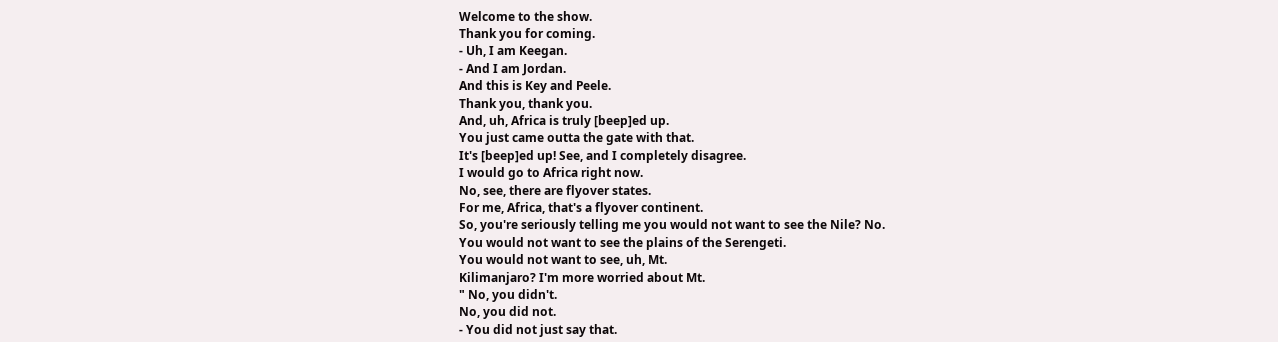Welcome to the show.
Thank you for coming.
- Uh, I am Keegan.
- And I am Jordan.
And this is Key and Peele.
Thank you, thank you.
And, uh, Africa is truly [beep]ed up.
You just came outta the gate with that.
It's [beep]ed up! See, and I completely disagree.
I would go to Africa right now.
No, see, there are flyover states.
For me, Africa, that's a flyover continent.
So, you're seriously telling me you would not want to see the Nile? No.
You would not want to see the plains of the Serengeti.
You would not want to see, uh, Mt.
Kilimanjaro? I'm more worried about Mt.
" No, you didn't.
No, you did not.
- You did not just say that.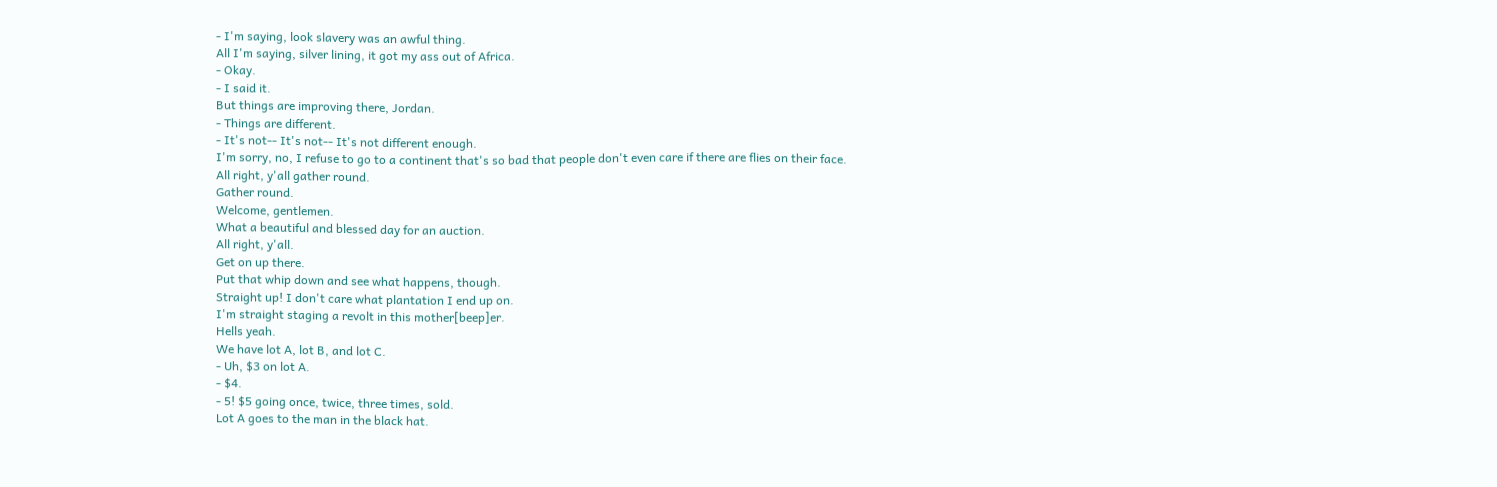- I'm saying, look slavery was an awful thing.
All I'm saying, silver lining, it got my ass out of Africa.
- Okay.
- I said it.
But things are improving there, Jordan.
- Things are different.
- It's not-- It's not-- It's not different enough.
I'm sorry, no, I refuse to go to a continent that's so bad that people don't even care if there are flies on their face.
All right, y'all gather round.
Gather round.
Welcome, gentlemen.
What a beautiful and blessed day for an auction.
All right, y'all.
Get on up there.
Put that whip down and see what happens, though.
Straight up! I don't care what plantation I end up on.
I'm straight staging a revolt in this mother[beep]er.
Hells yeah.
We have lot A, lot B, and lot C.
- Uh, $3 on lot A.
- $4.
- 5! $5 going once, twice, three times, sold.
Lot A goes to the man in the black hat.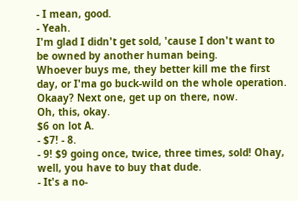- I mean, good.
- Yeah.
I'm glad I didn't get sold, 'cause I don't want to be owned by another human being.
Whoever buys me, they better kill me the first day, or I'ma go buck-wild on the whole operation.
Okaay? Next one, get up on there, now.
Oh, this, okay.
$6 on lot A.
- $7! - 8.
- 9! $9 going once, twice, three times, sold! Ohay, well, you have to buy that dude.
- It's a no-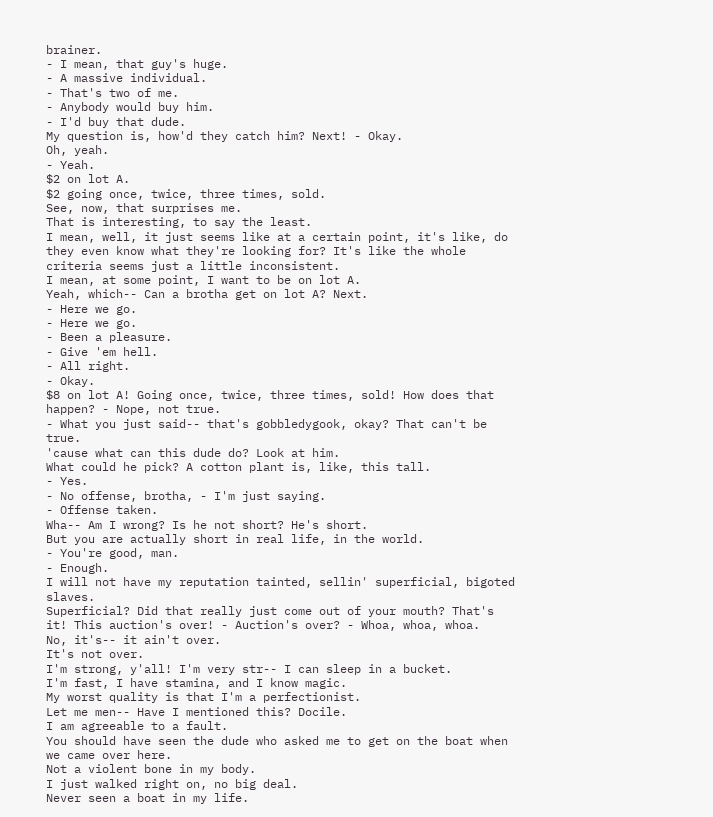brainer.
- I mean, that guy's huge.
- A massive individual.
- That's two of me.
- Anybody would buy him.
- I'd buy that dude.
My question is, how'd they catch him? Next! - Okay.
Oh, yeah.
- Yeah.
$2 on lot A.
$2 going once, twice, three times, sold.
See, now, that surprises me.
That is interesting, to say the least.
I mean, well, it just seems like at a certain point, it's like, do they even know what they're looking for? It's like the whole criteria seems just a little inconsistent.
I mean, at some point, I want to be on lot A.
Yeah, which-- Can a brotha get on lot A? Next.
- Here we go.
- Here we go.
- Been a pleasure.
- Give 'em hell.
- All right.
- Okay.
$8 on lot A! Going once, twice, three times, sold! How does that happen? - Nope, not true.
- What you just said-- that's gobbledygook, okay? That can't be true.
'cause what can this dude do? Look at him.
What could he pick? A cotton plant is, like, this tall.
- Yes.
- No offense, brotha, - I'm just saying.
- Offense taken.
Wha-- Am I wrong? Is he not short? He's short.
But you are actually short in real life, in the world.
- You're good, man.
- Enough.
I will not have my reputation tainted, sellin' superficial, bigoted slaves.
Superficial? Did that really just come out of your mouth? That's it! This auction's over! - Auction's over? - Whoa, whoa, whoa.
No, it's-- it ain't over.
It's not over.
I'm strong, y'all! I'm very str-- I can sleep in a bucket.
I'm fast, I have stamina, and I know magic.
My worst quality is that I'm a perfectionist.
Let me men-- Have I mentioned this? Docile.
I am agreeable to a fault.
You should have seen the dude who asked me to get on the boat when we came over here.
Not a violent bone in my body.
I just walked right on, no big deal.
Never seen a boat in my life.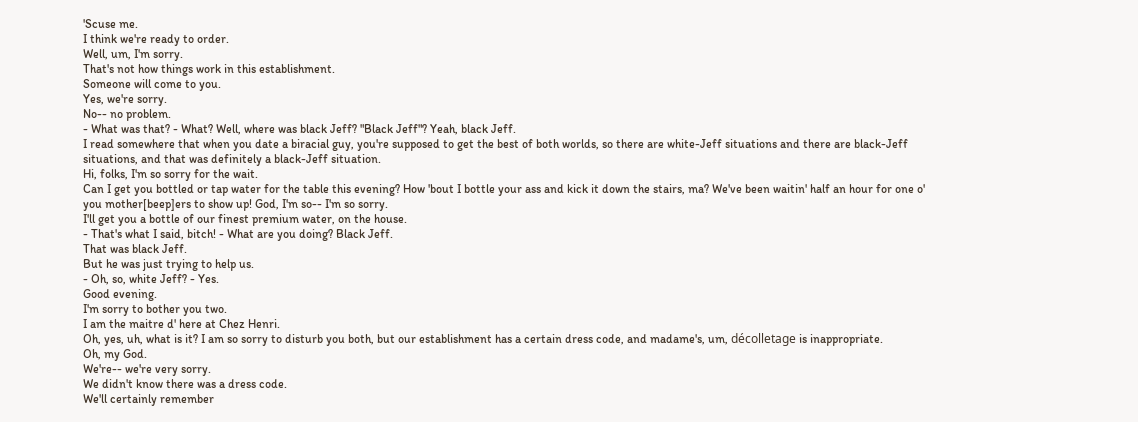'Scuse me.
I think we're ready to order.
Well, um, I'm sorry.
That's not how things work in this establishment.
Someone will come to you.
Yes, we're sorry.
No-- no problem.
- What was that? - What? Well, where was black Jeff? "Black Jeff"? Yeah, black Jeff.
I read somewhere that when you date a biracial guy, you're supposed to get the best of both worlds, so there are white-Jeff situations and there are black-Jeff situations, and that was definitely a black-Jeff situation.
Hi, folks, I'm so sorry for the wait.
Can I get you bottled or tap water for the table this evening? How 'bout I bottle your ass and kick it down the stairs, ma? We've been waitin' half an hour for one o' you mother[beep]ers to show up! God, I'm so-- I'm so sorry.
I'll get you a bottle of our finest premium water, on the house.
- That's what I said, bitch! - What are you doing? Black Jeff.
That was black Jeff.
But he was just trying to help us.
- Oh, so, white Jeff? - Yes.
Good evening.
I'm sorry to bother you two.
I am the maitre d' here at Chez Henri.
Oh, yes, uh, what is it? I am so sorry to disturb you both, but our establishment has a certain dress code, and madame's, um, décolletage is inappropriate.
Oh, my God.
We're-- we're very sorry.
We didn't know there was a dress code.
We'll certainly remember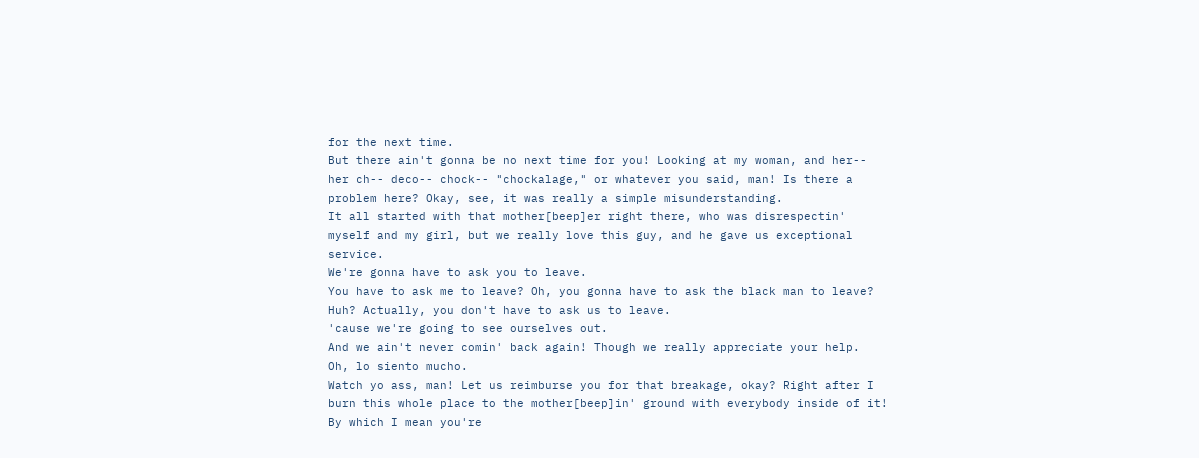for the next time.
But there ain't gonna be no next time for you! Looking at my woman, and her-- her ch-- deco-- chock-- "chockalage," or whatever you said, man! Is there a problem here? Okay, see, it was really a simple misunderstanding.
It all started with that mother[beep]er right there, who was disrespectin' myself and my girl, but we really love this guy, and he gave us exceptional service.
We're gonna have to ask you to leave.
You have to ask me to leave? Oh, you gonna have to ask the black man to leave? Huh? Actually, you don't have to ask us to leave.
'cause we're going to see ourselves out.
And we ain't never comin' back again! Though we really appreciate your help.
Oh, lo siento mucho.
Watch yo ass, man! Let us reimburse you for that breakage, okay? Right after I burn this whole place to the mother[beep]in' ground with everybody inside of it! By which I mean you're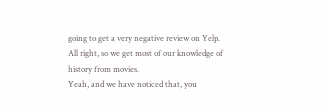going to get a very negative review on Yelp.
All right, so we get most of our knowledge of history from movies.
Yeah, and we have noticed that, you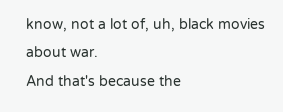know, not a lot of, uh, black movies about war.
And that's because the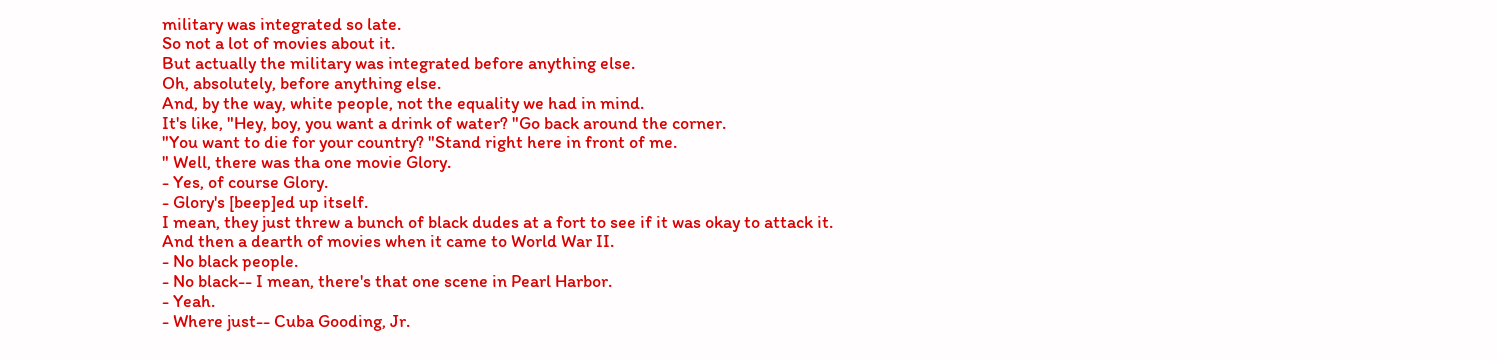military was integrated so late.
So not a lot of movies about it.
But actually the military was integrated before anything else.
Oh, absolutely, before anything else.
And, by the way, white people, not the equality we had in mind.
It's like, "Hey, boy, you want a drink of water? "Go back around the corner.
"You want to die for your country? "Stand right here in front of me.
" Well, there was tha one movie Glory.
- Yes, of course Glory.
- Glory's [beep]ed up itself.
I mean, they just threw a bunch of black dudes at a fort to see if it was okay to attack it.
And then a dearth of movies when it came to World War II.
- No black people.
- No black-- I mean, there's that one scene in Pearl Harbor.
- Yeah.
- Where just-- Cuba Gooding, Jr.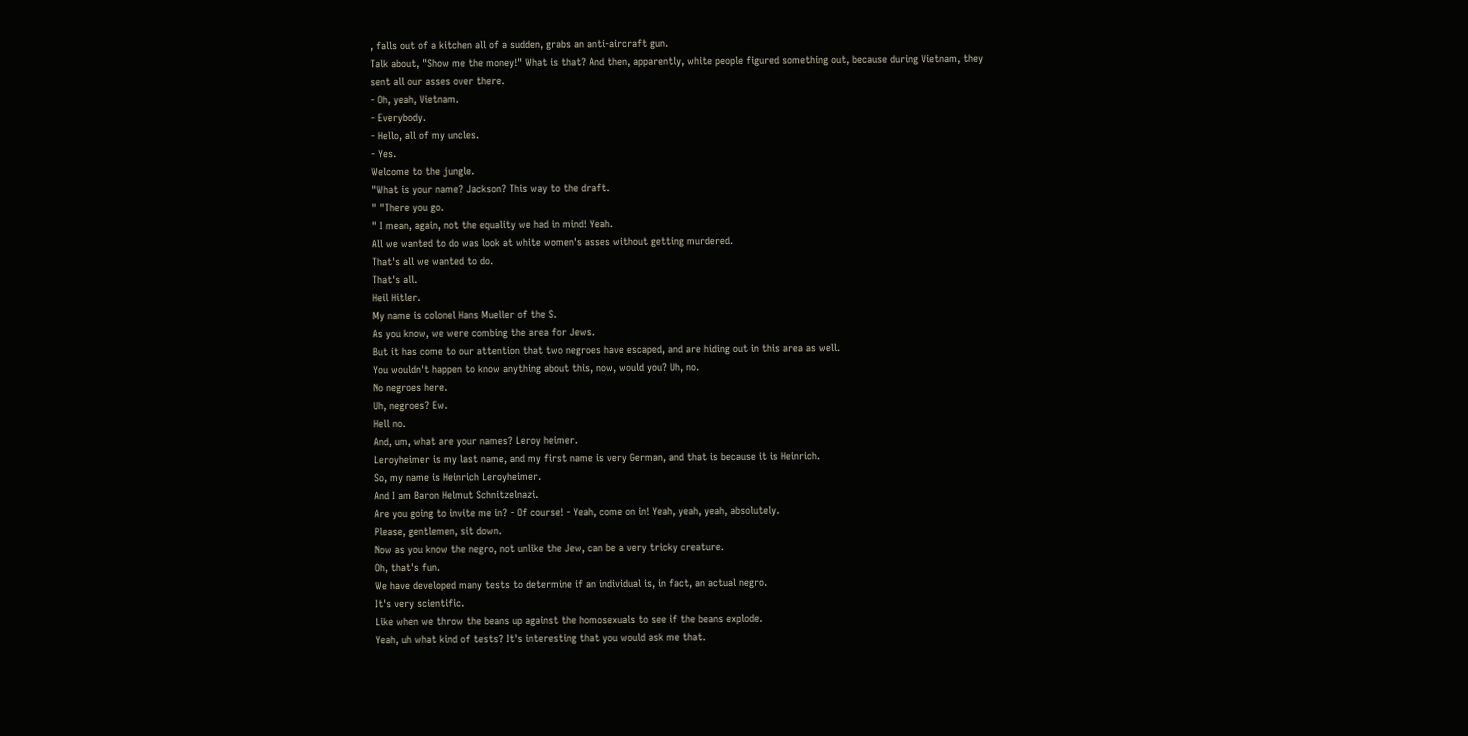, falls out of a kitchen all of a sudden, grabs an anti-aircraft gun.
Talk about, "Show me the money!" What is that? And then, apparently, white people figured something out, because during Vietnam, they sent all our asses over there.
- Oh, yeah, Vietnam.
- Everybody.
- Hello, all of my uncles.
- Yes.
Welcome to the jungle.
"What is your name? Jackson? This way to the draft.
" "There you go.
" I mean, again, not the equality we had in mind! Yeah.
All we wanted to do was look at white women's asses without getting murdered.
That's all we wanted to do.
That's all.
Heil Hitler.
My name is colonel Hans Mueller of the S.
As you know, we were combing the area for Jews.
But it has come to our attention that two negroes have escaped, and are hiding out in this area as well.
You wouldn't happen to know anything about this, now, would you? Uh, no.
No negroes here.
Uh, negroes? Ew.
Hell no.
And, um, what are your names? Leroy heimer.
Leroyheimer is my last name, and my first name is very German, and that is because it is Heinrich.
So, my name is Heinrich Leroyheimer.
And I am Baron Helmut Schnitzelnazi.
Are you going to invite me in? - Of course! - Yeah, come on in! Yeah, yeah, yeah, absolutely.
Please, gentlemen, sit down.
Now as you know the negro, not unlike the Jew, can be a very tricky creature.
Oh, that's fun.
We have developed many tests to determine if an individual is, in fact, an actual negro.
It's very scientific.
Like when we throw the beans up against the homosexuals to see if the beans explode.
Yeah, uh what kind of tests? It's interesting that you would ask me that.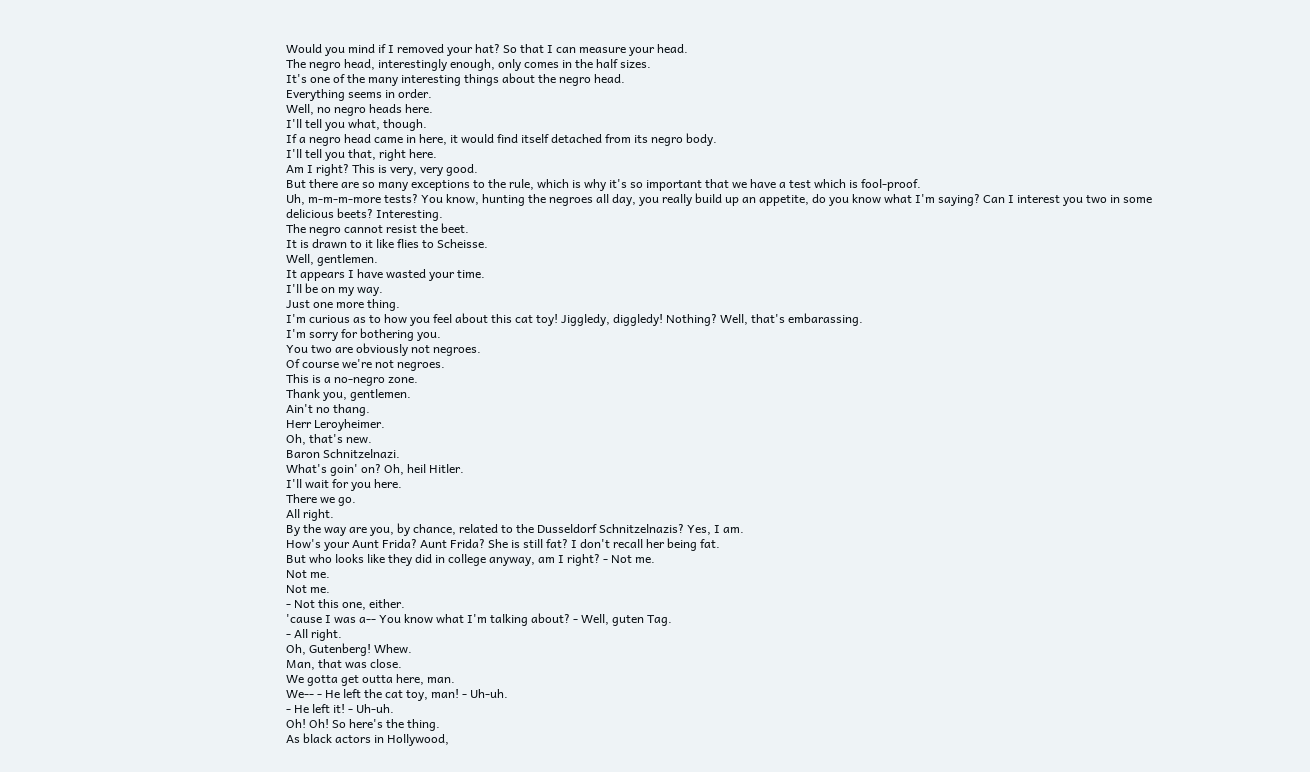Would you mind if I removed your hat? So that I can measure your head.
The negro head, interestingly enough, only comes in the half sizes.
It's one of the many interesting things about the negro head.
Everything seems in order.
Well, no negro heads here.
I'll tell you what, though.
If a negro head came in here, it would find itself detached from its negro body.
I'll tell you that, right here.
Am I right? This is very, very good.
But there are so many exceptions to the rule, which is why it's so important that we have a test which is fool-proof.
Uh, m-m-m-more tests? You know, hunting the negroes all day, you really build up an appetite, do you know what I'm saying? Can I interest you two in some delicious beets? Interesting.
The negro cannot resist the beet.
It is drawn to it like flies to Scheisse.
Well, gentlemen.
It appears I have wasted your time.
I'll be on my way.
Just one more thing.
I'm curious as to how you feel about this cat toy! Jiggledy, diggledy! Nothing? Well, that's embarassing.
I'm sorry for bothering you.
You two are obviously not negroes.
Of course we're not negroes.
This is a no-negro zone.
Thank you, gentlemen.
Ain't no thang.
Herr Leroyheimer.
Oh, that's new.
Baron Schnitzelnazi.
What's goin' on? Oh, heil Hitler.
I'll wait for you here.
There we go.
All right.
By the way are you, by chance, related to the Dusseldorf Schnitzelnazis? Yes, I am.
How's your Aunt Frida? Aunt Frida? She is still fat? I don't recall her being fat.
But who looks like they did in college anyway, am I right? - Not me.
Not me.
Not me.
- Not this one, either.
'cause I was a-- You know what I'm talking about? - Well, guten Tag.
- All right.
Oh, Gutenberg! Whew.
Man, that was close.
We gotta get outta here, man.
We-- - He left the cat toy, man! - Uh-uh.
- He left it! - Uh-uh.
Oh! Oh! So here's the thing.
As black actors in Hollywood,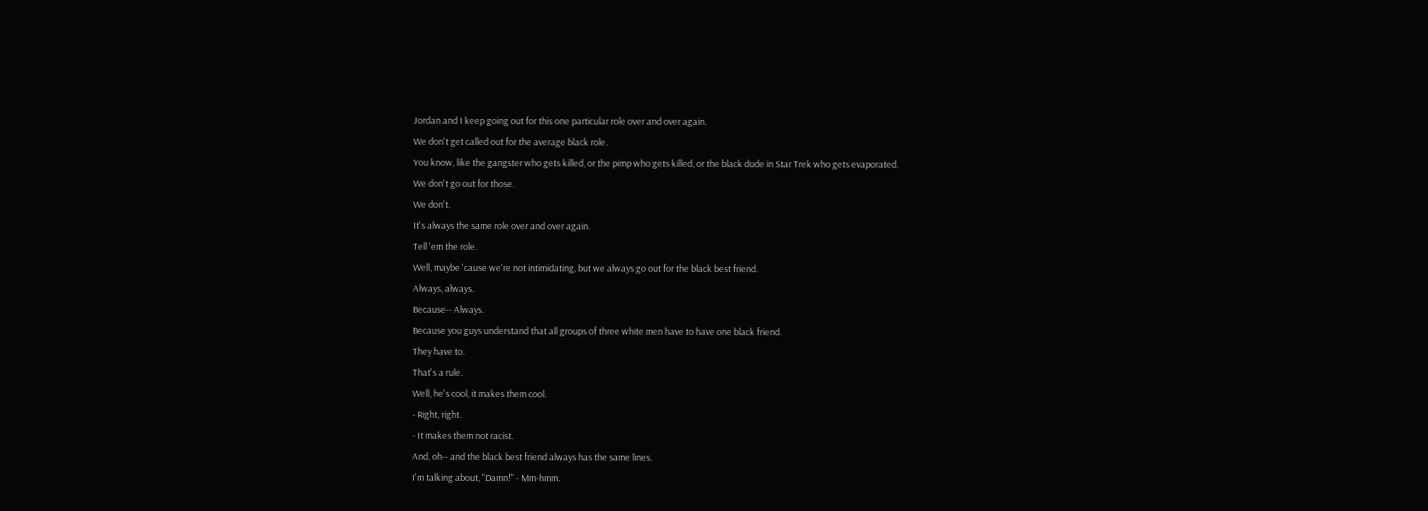Jordan and I keep going out for this one particular role over and over again.
We don't get called out for the average black role.
You know, like the gangster who gets killed, or the pimp who gets killed, or the black dude in Star Trek who gets evaporated.
We don't go out for those.
We don't.
It's always the same role over and over again.
Tell 'em the role.
Well, maybe 'cause we're not intimidating, but we always go out for the black best friend.
Always, always.
Because-- Always.
Because you guys understand that all groups of three white men have to have one black friend.
They have to.
That's a rule.
Well, he's cool, it makes them cool.
- Right, right.
- It makes them not racist.
And, oh-- and the black best friend always has the same lines.
I'm talking about, "Damn!" - Mm-hmm.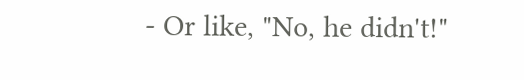- Or like, "No, he didn't!"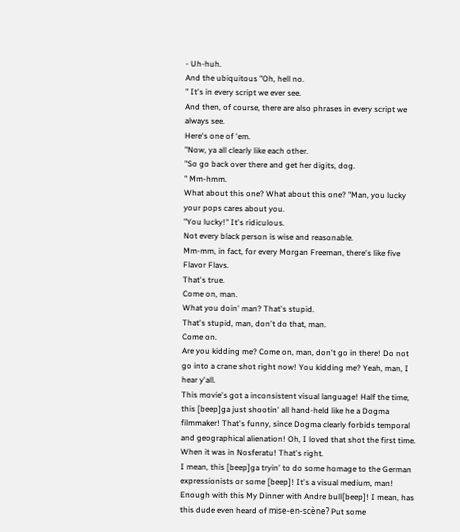- Uh-huh.
And the ubiquitous "Oh, hell no.
" It's in every script we ever see.
And then, of course, there are also phrases in every script we always see.
Here's one of 'em.
"Now, ya all clearly like each other.
"So go back over there and get her digits, dog.
" Mm-hmm.
What about this one? What about this one? "Man, you lucky your pops cares about you.
"You lucky!" It's ridiculous.
Not every black person is wise and reasonable.
Mm-mm, in fact, for every Morgan Freeman, there's like five Flavor Flavs.
That's true.
Come on, man.
What you doin' man? That's stupid.
That's stupid, man, don't do that, man.
Come on.
Are you kidding me? Come on, man, don't go in there! Do not go into a crane shot right now! You kidding me? Yeah, man, I hear y'all.
This movie's got a inconsistent visual language! Half the time, this [beep]ga just shootin' all hand-held like he a Dogma filmmaker! That's funny, since Dogma clearly forbids temporal and geographical alienation! Oh, I loved that shot the first time.
When it was in Nosferatu! That's right.
I mean, this [beep]ga tryin' to do some homage to the German expressionists or some [beep]! It's a visual medium, man! Enough with this My Dinner with Andre bull[beep]! I mean, has this dude even heard of mise-en-scène? Put some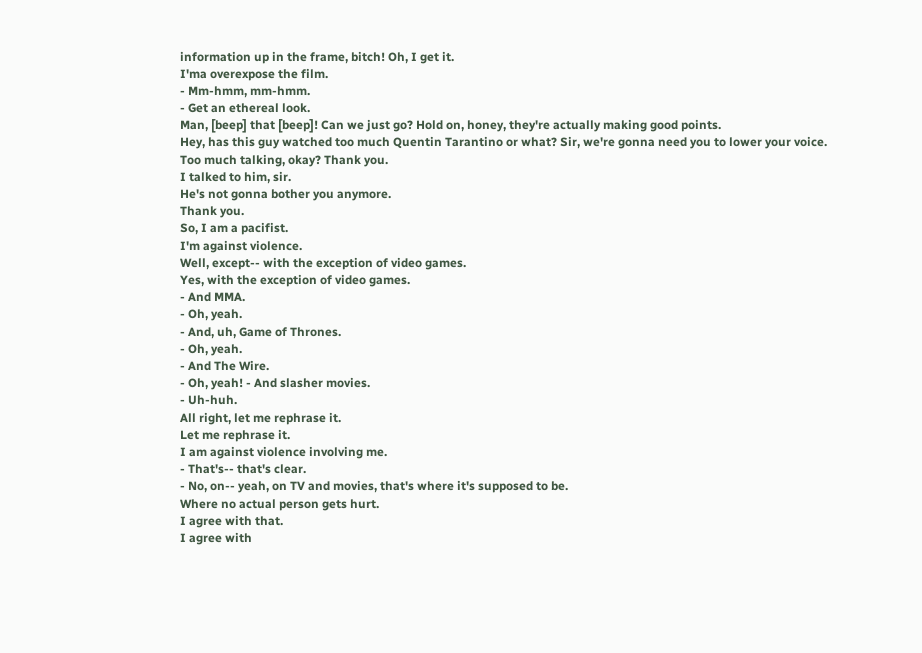information up in the frame, bitch! Oh, I get it.
I'ma overexpose the film.
- Mm-hmm, mm-hmm.
- Get an ethereal look.
Man, [beep] that [beep]! Can we just go? Hold on, honey, they're actually making good points.
Hey, has this guy watched too much Quentin Tarantino or what? Sir, we're gonna need you to lower your voice.
Too much talking, okay? Thank you.
I talked to him, sir.
He's not gonna bother you anymore.
Thank you.
So, I am a pacifist.
I'm against violence.
Well, except-- with the exception of video games.
Yes, with the exception of video games.
- And MMA.
- Oh, yeah.
- And, uh, Game of Thrones.
- Oh, yeah.
- And The Wire.
- Oh, yeah! - And slasher movies.
- Uh-huh.
All right, let me rephrase it.
Let me rephrase it.
I am against violence involving me.
- That's-- that's clear.
- No, on-- yeah, on TV and movies, that's where it's supposed to be.
Where no actual person gets hurt.
I agree with that.
I agree with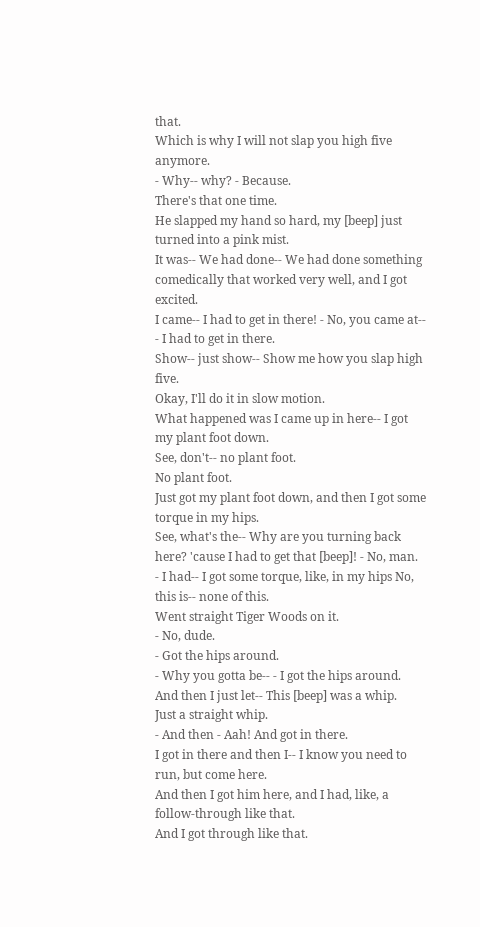that.
Which is why I will not slap you high five anymore.
- Why-- why? - Because.
There's that one time.
He slapped my hand so hard, my [beep] just turned into a pink mist.
It was-- We had done-- We had done something comedically that worked very well, and I got excited.
I came-- I had to get in there! - No, you came at-- - I had to get in there.
Show-- just show-- Show me how you slap high five.
Okay, I'll do it in slow motion.
What happened was I came up in here-- I got my plant foot down.
See, don't-- no plant foot.
No plant foot.
Just got my plant foot down, and then I got some torque in my hips.
See, what's the-- Why are you turning back here? 'cause I had to get that [beep]! - No, man.
- I had-- I got some torque, like, in my hips No, this is-- none of this.
Went straight Tiger Woods on it.
- No, dude.
- Got the hips around.
- Why you gotta be-- - I got the hips around.
And then I just let-- This [beep] was a whip.
Just a straight whip.
- And then - Aah! And got in there.
I got in there and then I-- I know you need to run, but come here.
And then I got him here, and I had, like, a follow-through like that.
And I got through like that.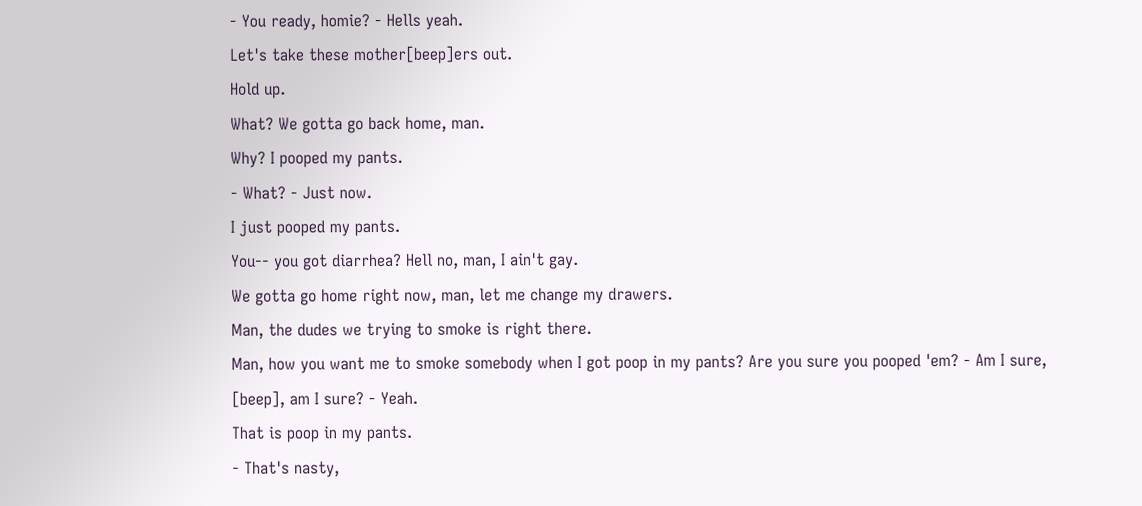- You ready, homie? - Hells yeah.
Let's take these mother[beep]ers out.
Hold up.
What? We gotta go back home, man.
Why? I pooped my pants.
- What? - Just now.
I just pooped my pants.
You-- you got diarrhea? Hell no, man, I ain't gay.
We gotta go home right now, man, let me change my drawers.
Man, the dudes we trying to smoke is right there.
Man, how you want me to smoke somebody when I got poop in my pants? Are you sure you pooped 'em? - Am I sure, [beep], am I sure? - Yeah.
That is poop in my pants.
- That's nasty,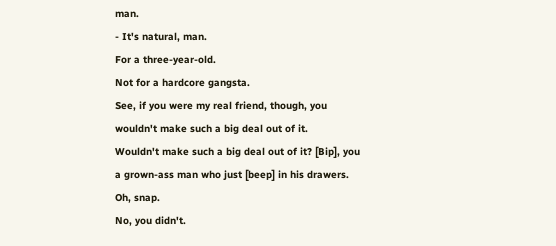man.
- It's natural, man.
For a three-year-old.
Not for a hardcore gangsta.
See, if you were my real friend, though, you wouldn't make such a big deal out of it.
Wouldn't make such a big deal out of it? [Bip], you a grown-ass man who just [beep] in his drawers.
Oh, snap.
No, you didn't.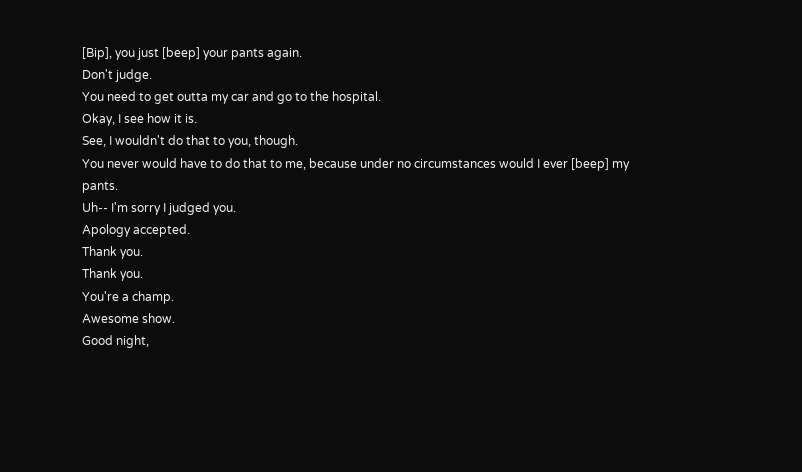[Bip], you just [beep] your pants again.
Don't judge.
You need to get outta my car and go to the hospital.
Okay, I see how it is.
See, I wouldn't do that to you, though.
You never would have to do that to me, because under no circumstances would I ever [beep] my pants.
Uh-- I'm sorry I judged you.
Apology accepted.
Thank you.
Thank you.
You're a champ.
Awesome show.
Good night,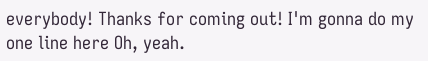everybody! Thanks for coming out! I'm gonna do my one line here Oh, yeah.